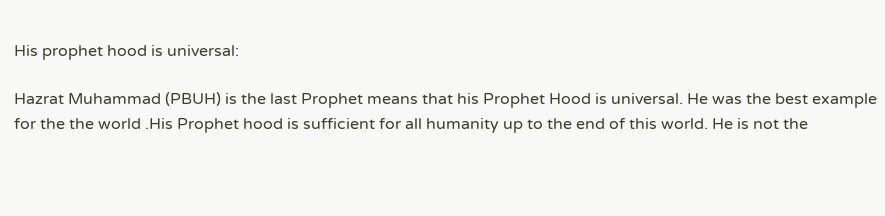His prophet hood is universal:

Hazrat Muhammad (PBUH) is the last Prophet means that his Prophet Hood is universal. He was the best example for the the world .His Prophet hood is sufficient for all humanity up to the end of this world. He is not the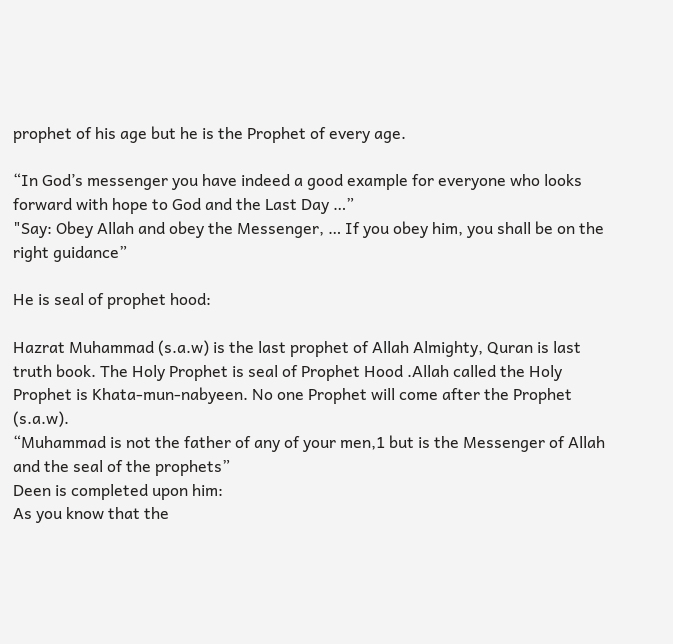prophet of his age but he is the Prophet of every age.

“In God’s messenger you have indeed a good example for everyone who looks forward with hope to God and the Last Day …”
"Say: Obey Allah and obey the Messenger, … If you obey him, you shall be on the right guidance”

He is seal of prophet hood:

Hazrat Muhammad (s.a.w) is the last prophet of Allah Almighty, Quran is last truth book. The Holy Prophet is seal of Prophet Hood .Allah called the Holy Prophet is Khata-mun-nabyeen. No one Prophet will come after the Prophet (s.a.w).
“Muhammad is not the father of any of your men,1 but is the Messenger of Allah and the seal of the prophets”
Deen is completed upon him:
As you know that the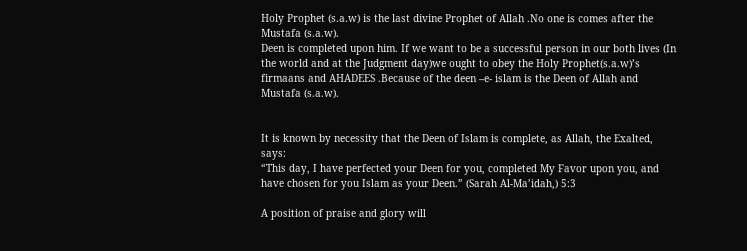Holy Prophet (s.a.w) is the last divine Prophet of Allah .No one is comes after the Mustafa (s.a.w).
Deen is completed upon him. If we want to be a successful person in our both lives (In the world and at the Judgment day)we ought to obey the Holy Prophet(s.a.w)’s firmaans and AHADEES .Because of the deen –e- islam is the Deen of Allah and Mustafa (s.a.w).


It is known by necessity that the Deen of Islam is complete, as Allah, the Exalted, says:
“This day, I have perfected your Deen for you, completed My Favor upon you, and have chosen for you Islam as your Deen.” (Sarah Al-Ma’idah,) 5:3

A position of praise and glory will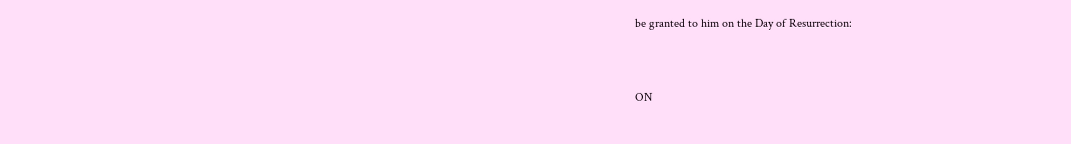be granted to him on the Day of Resurrection:


ON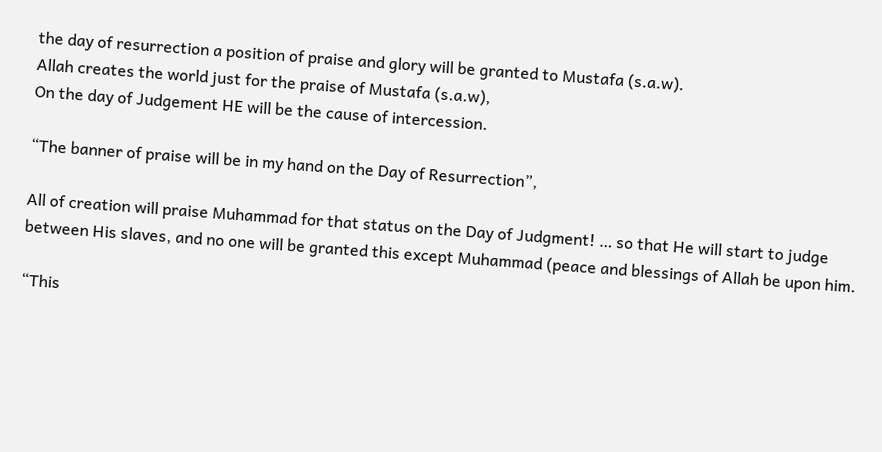the day of resurrection a position of praise and glory will be granted to Mustafa (s.a.w).
Allah creates the world just for the praise of Mustafa (s.a.w),
On the day of Judgement HE will be the cause of intercession.

“The banner of praise will be in my hand on the Day of Resurrection”,

All of creation will praise Muhammad for that status on the Day of Judgment! … so that He will start to judge between His slaves, and no one will be granted this except Muhammad (peace and blessings of Allah be upon him.

“This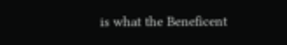is what the Beneficent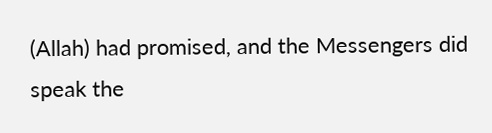(Allah) had promised, and the Messengers did speak the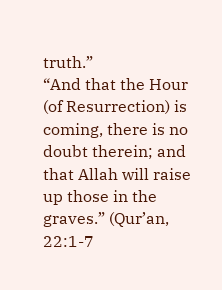truth.”
“And that the Hour (of Resurrection) is coming, there is no doubt therein; and that Allah will raise up those in the graves.” (Qur’an, 22:1-7